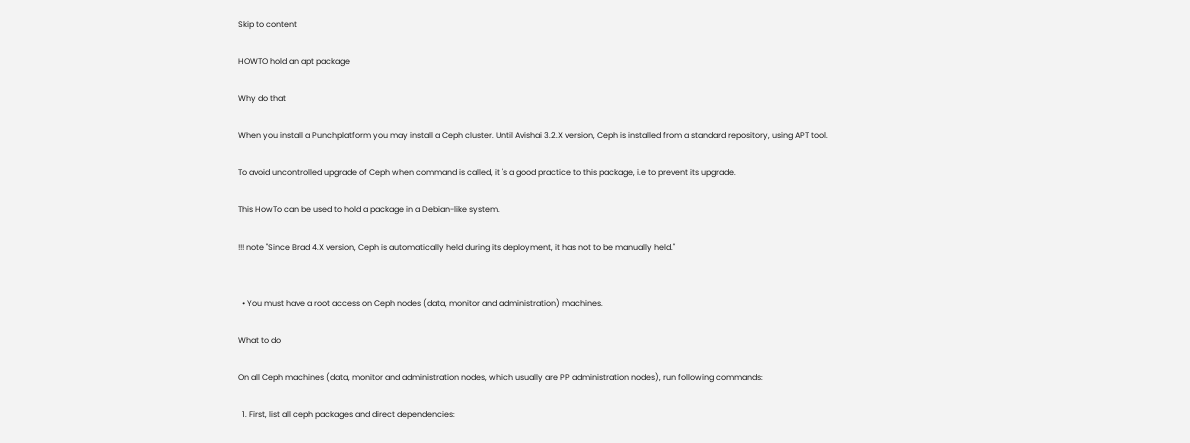Skip to content

HOWTO hold an apt package

Why do that

When you install a Punchplatform you may install a Ceph cluster. Until Avishai 3.2.X version, Ceph is installed from a standard repository, using APT tool.

To avoid uncontrolled upgrade of Ceph when command is called, it 's a good practice to this package, i.e to prevent its upgrade.

This HowTo can be used to hold a package in a Debian-like system.

!!! note "Since Brad 4.X version, Ceph is automatically held during its deployment, it has not to be manually held."


  • You must have a root access on Ceph nodes (data, monitor and administration) machines.

What to do

On all Ceph machines (data, monitor and administration nodes, which usually are PP administration nodes), run following commands:

  1. First, list all ceph packages and direct dependencies: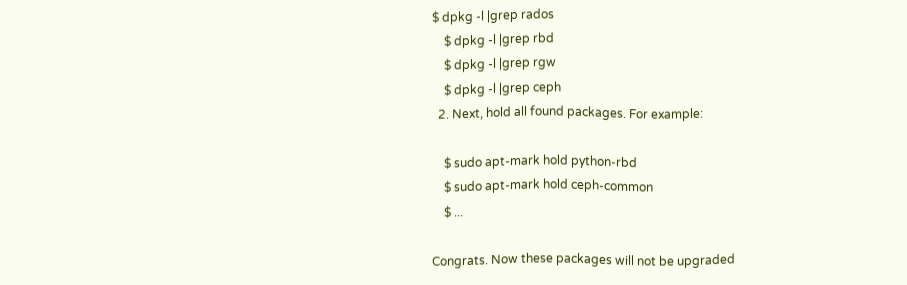$ dpkg -l |grep rados
    $ dpkg -l |grep rbd
    $ dpkg -l |grep rgw
    $ dpkg -l |grep ceph
  2. Next, hold all found packages. For example:

    $ sudo apt-mark hold python-rbd
    $ sudo apt-mark hold ceph-common
    $ ...

Congrats. Now these packages will not be upgraded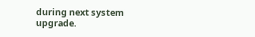during next system upgrade.